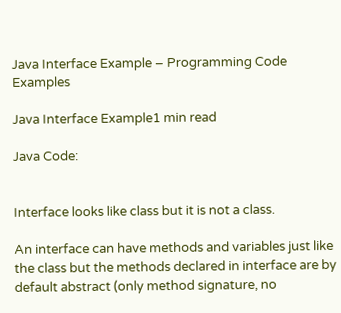Java Interface Example – Programming Code Examples

Java Interface Example1 min read

Java Code:


Interface looks like class but it is not a class.

An interface can have methods and variables just like the class but the methods declared in interface are by default abstract (only method signature, no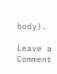body).

Leave a Comment